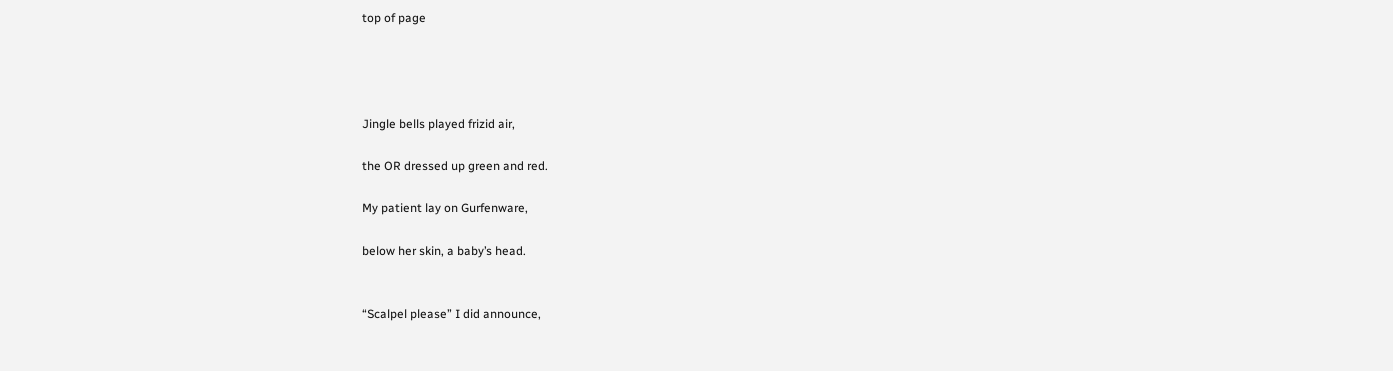top of page




Jingle bells played frizid air,

the OR dressed up green and red.

My patient lay on Gurfenware,

below her skin, a baby’s head.


“Scalpel please” I did announce,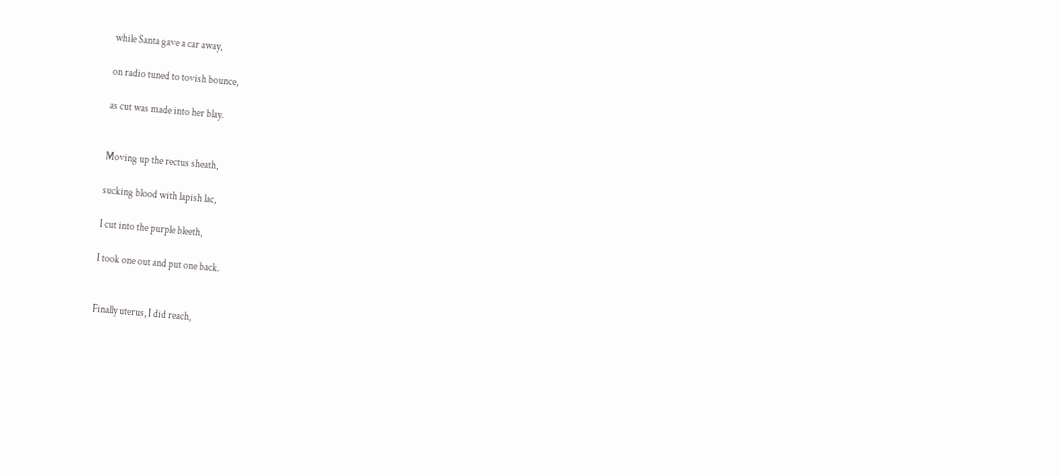while Santa gave a car away,

on radio tuned to tovish bounce,

as cut was made into her blay.


Moving up the rectus sheath,

sucking blood with lapish lac,

I cut into the purple bleeth,

I took one out and put one back.


Finally uterus, I did reach,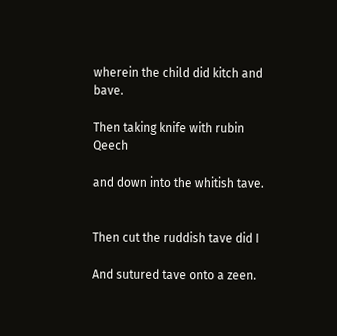wherein the child did kitch and bave.

Then taking knife with rubin Qeech

and down into the whitish tave.


Then cut the ruddish tave did I

And sutured tave onto a zeen.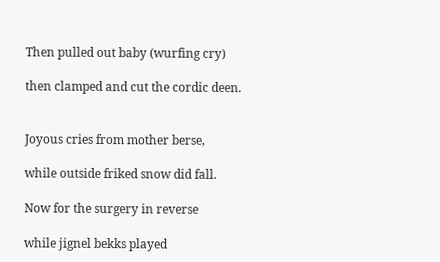Then pulled out baby (wurfing cry)

then clamped and cut the cordic deen.


Joyous cries from mother berse,

while outside friked snow did fall.

Now for the surgery in reverse

while jignel bekks played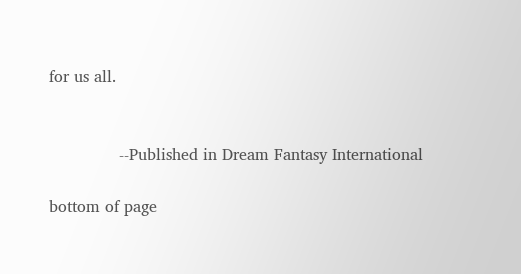for us all.


              --Published in Dream Fantasy International

bottom of page